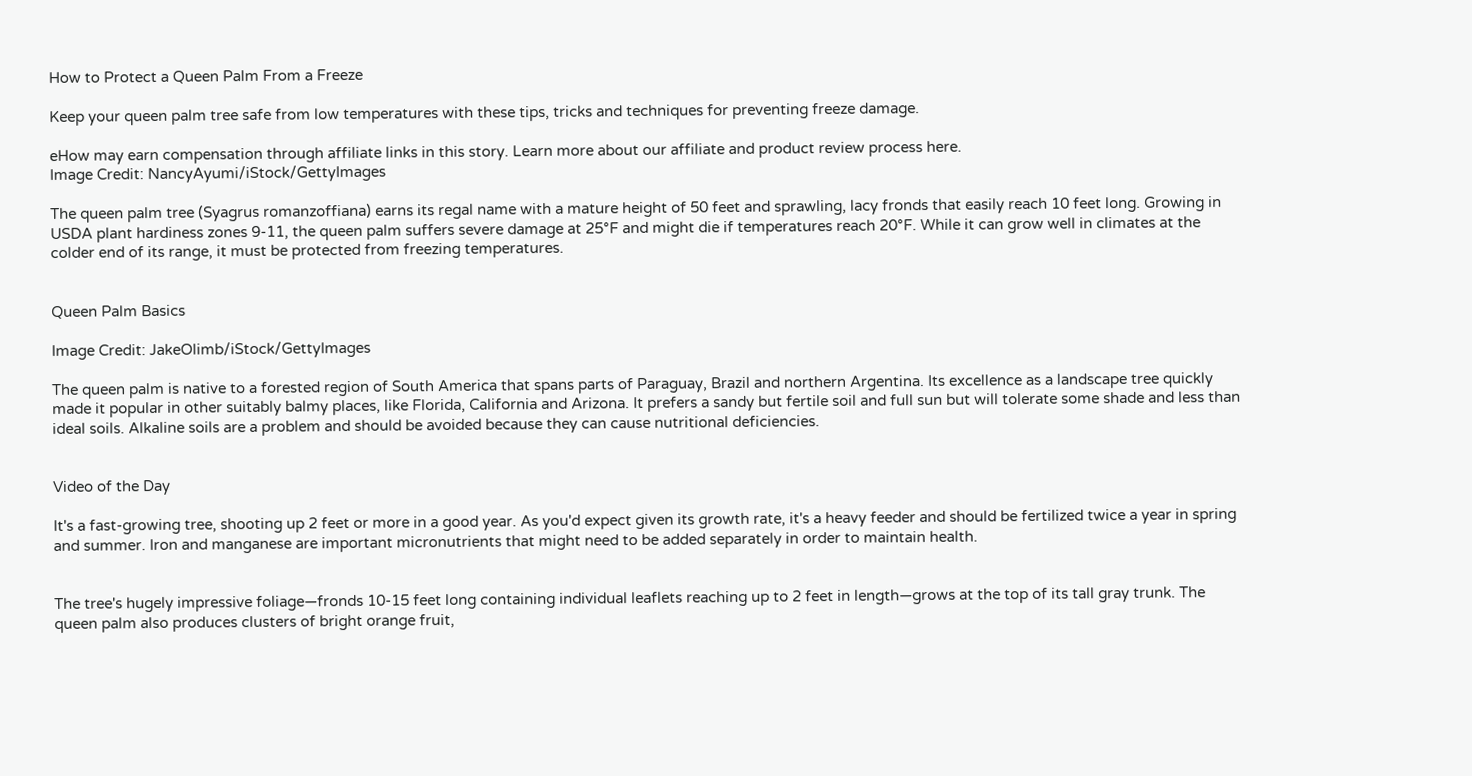How to Protect a Queen Palm From a Freeze

Keep your queen palm tree safe from low temperatures with these tips, tricks and techniques for preventing freeze damage.

eHow may earn compensation through affiliate links in this story. Learn more about our affiliate and product review process here.
Image Credit: NancyAyumi/iStock/GettyImages

The queen palm tree (Syagrus romanzoffiana) earns its regal name with a mature height of 50 feet and sprawling, lacy fronds that easily reach 10 feet long. Growing in USDA plant hardiness zones 9-11, the queen palm suffers severe damage at 25°F and might die if temperatures reach 20°F. While it can grow well in climates at the colder end of its range, it must be protected from freezing temperatures.


Queen Palm Basics

Image Credit: JakeOlimb/iStock/GettyImages

The queen palm is native to a forested region of South America that spans parts of Paraguay, Brazil and northern Argentina. Its excellence as a landscape tree quickly made it popular in other suitably balmy places, like Florida, California and Arizona. It prefers a sandy but fertile soil and full sun but will tolerate some shade and less than ideal soils. Alkaline soils are a problem and should be avoided because they can cause nutritional deficiencies.


Video of the Day

It's a fast-growing tree, shooting up 2 feet or more in a good year. As you'd expect given its growth rate, it's a heavy feeder and should be fertilized twice a year in spring and summer. Iron and manganese are important micronutrients that might need to be added separately in order to maintain health.


The tree's hugely impressive foliage—fronds 10-15 feet long containing individual leaflets reaching up to 2 feet in length—grows at the top of its tall gray trunk. The queen palm also produces clusters of bright orange fruit,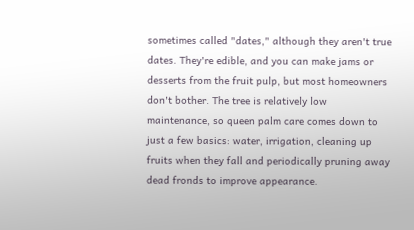sometimes called "dates," although they aren't true dates. They're edible, and you can make jams or desserts from the fruit pulp, but most homeowners don't bother. The tree is relatively low maintenance, so queen palm care comes down to just a few basics: water, irrigation, cleaning up fruits when they fall and periodically pruning away dead fronds to improve appearance.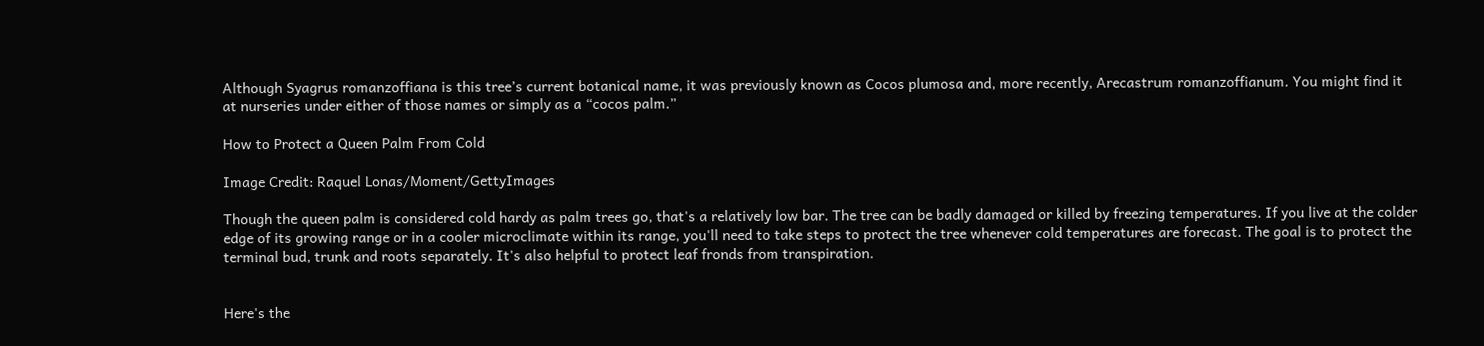Although Syagrus romanzoffiana is this tree’s current botanical name, it was previously known as Cocos plumosa and, more recently, Arecastrum romanzoffianum. You might find it at nurseries under either of those names or simply as a “cocos palm.”

How to Protect a Queen Palm From Cold

Image Credit: Raquel Lonas/Moment/GettyImages

Though the queen palm is considered cold hardy as palm trees go, that's a relatively low bar. The tree can be badly damaged or killed by freezing temperatures. If you live at the colder edge of its growing range or in a cooler microclimate within its range, you'll need to take steps to protect the tree whenever cold temperatures are forecast. The goal is to protect the terminal bud, trunk and roots separately. It's also helpful to protect leaf fronds from transpiration.


Here's the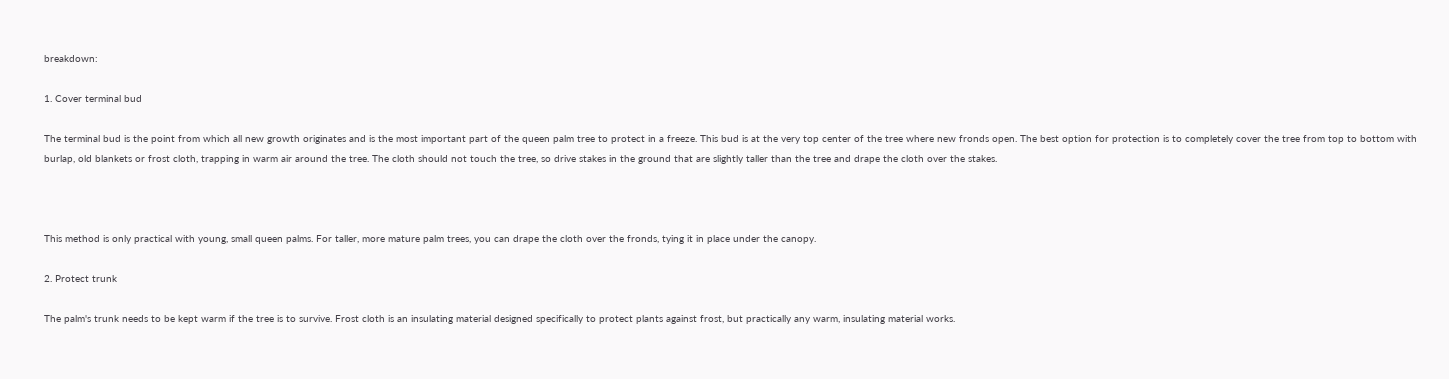breakdown:

1. Cover terminal bud

The terminal bud is the point from which all new growth originates and is the most important part of the queen palm tree to protect in a freeze. This bud is at the very top center of the tree where new fronds open. The best option for protection is to completely cover the tree from top to bottom with burlap, old blankets or frost cloth, trapping in warm air around the tree. The cloth should not touch the tree, so drive stakes in the ground that are slightly taller than the tree and drape the cloth over the stakes.



This method is only practical with young, small queen palms. For taller, more mature palm trees, you can drape the cloth over the fronds, tying it in place under the canopy.

2. Protect trunk

The palm's trunk needs to be kept warm if the tree is to survive. Frost cloth is an insulating material designed specifically to protect plants against frost, but practically any warm, insulating material works.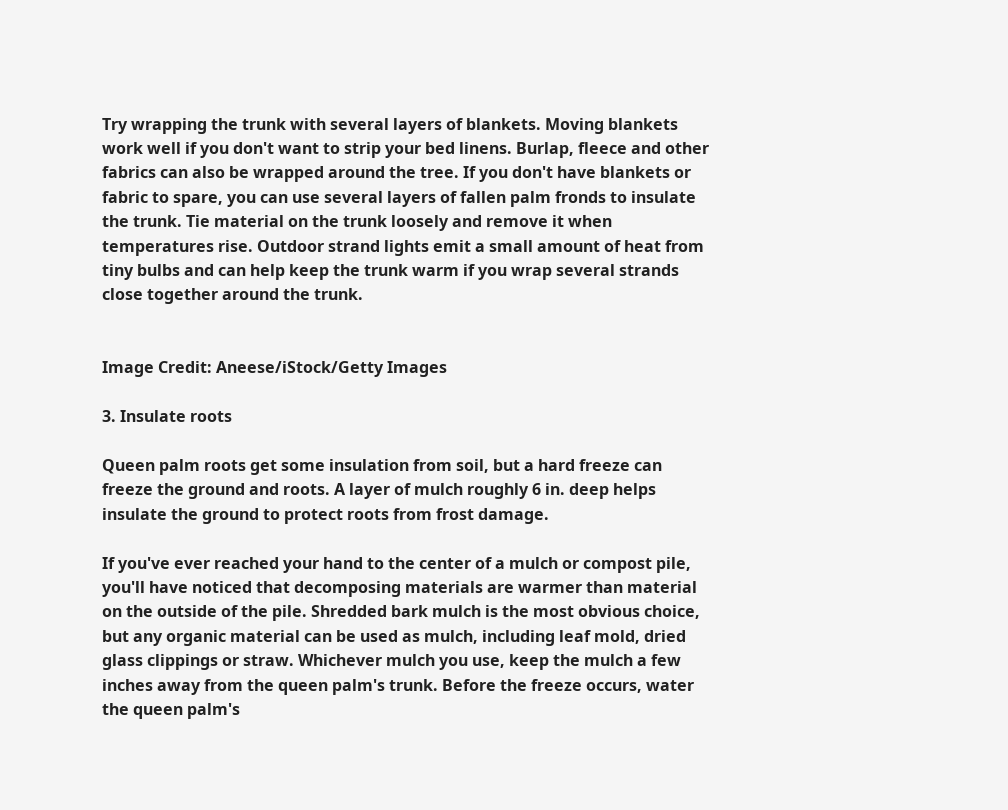Try wrapping the trunk with several layers of blankets. Moving blankets work well if you don't want to strip your bed linens. Burlap, fleece and other fabrics can also be wrapped around the tree. If you don't have blankets or fabric to spare, you can use several layers of fallen palm fronds to insulate the trunk. Tie material on the trunk loosely and remove it when temperatures rise. Outdoor strand lights emit a small amount of heat from tiny bulbs and can help keep the trunk warm if you wrap several strands close together around the trunk.


Image Credit: Aneese/iStock/Getty Images

3. Insulate roots

Queen palm roots get some insulation from soil, but a hard freeze can freeze the ground and roots. A layer of mulch roughly 6 in. deep helps insulate the ground to protect roots from frost damage.

If you've ever reached your hand to the center of a mulch or compost pile, you'll have noticed that decomposing materials are warmer than material on the outside of the pile. Shredded bark mulch is the most obvious choice, but any organic material can be used as mulch, including leaf mold, dried glass clippings or straw. Whichever mulch you use, keep the mulch a few inches away from the queen palm's trunk. Before the freeze occurs, water the queen palm's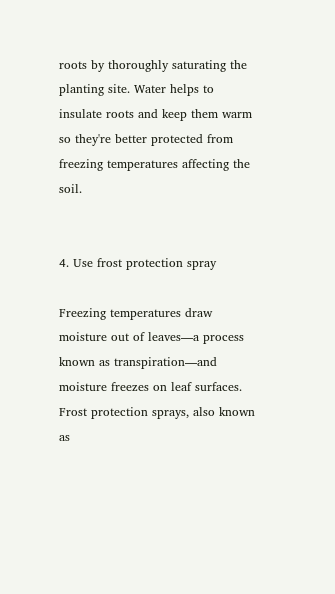roots by thoroughly saturating the planting site. Water helps to insulate roots and keep them warm so they're better protected from freezing temperatures affecting the soil.


4. Use frost protection spray

Freezing temperatures draw moisture out of leaves—a process known as transpiration—and moisture freezes on leaf surfaces. Frost protection sprays, also known as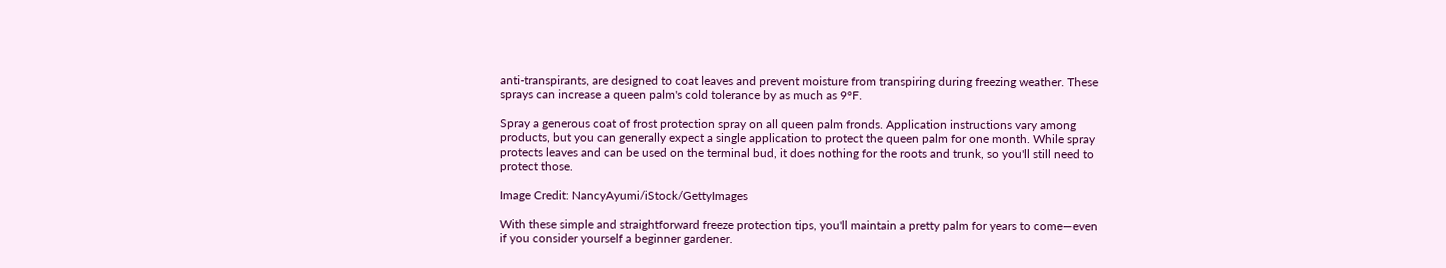anti-transpirants, are designed to coat leaves and prevent moisture from transpiring during freezing weather. These sprays can increase a queen palm's cold tolerance by as much as 9°F.

Spray a generous coat of frost protection spray on all queen palm fronds. Application instructions vary among products, but you can generally expect a single application to protect the queen palm for one month. While spray protects leaves and can be used on the terminal bud, it does nothing for the roots and trunk, so you'll still need to protect those.

Image Credit: NancyAyumi/iStock/GettyImages

With these simple and straightforward freeze protection tips, you'll maintain a pretty palm for years to come—even if you consider yourself a beginner gardener.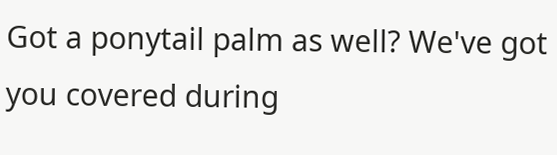Got a ponytail palm as well? We've got you covered during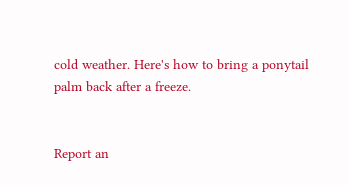cold weather. Here's how to bring a ponytail palm back after a freeze.


Report an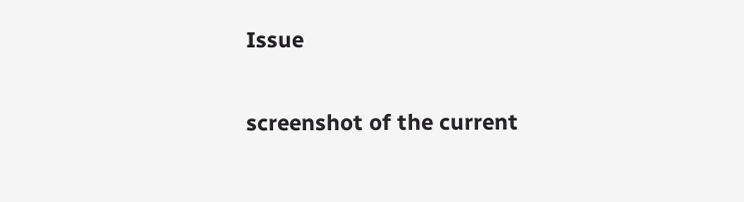Issue

screenshot of the current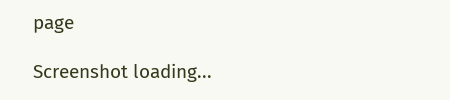page

Screenshot loading...